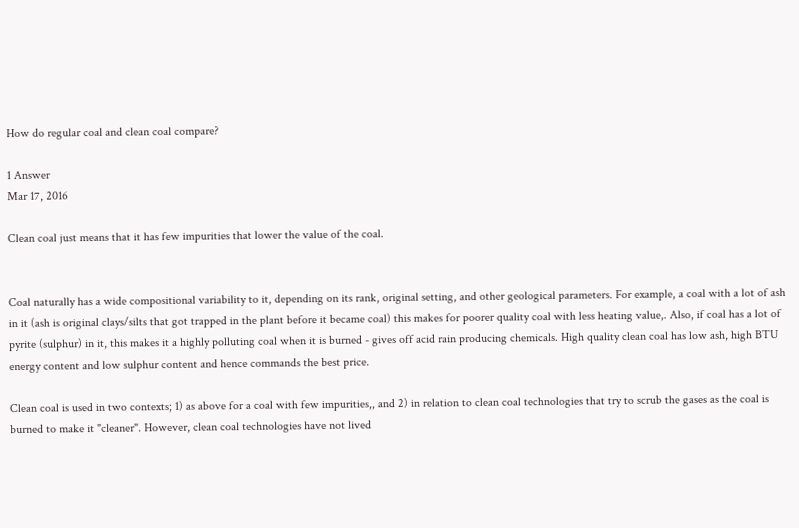How do regular coal and clean coal compare?

1 Answer
Mar 17, 2016

Clean coal just means that it has few impurities that lower the value of the coal.


Coal naturally has a wide compositional variability to it, depending on its rank, original setting, and other geological parameters. For example, a coal with a lot of ash in it (ash is original clays/silts that got trapped in the plant before it became coal) this makes for poorer quality coal with less heating value,. Also, if coal has a lot of pyrite (sulphur) in it, this makes it a highly polluting coal when it is burned - gives off acid rain producing chemicals. High quality clean coal has low ash, high BTU energy content and low sulphur content and hence commands the best price.

Clean coal is used in two contexts; 1) as above for a coal with few impurities,, and 2) in relation to clean coal technologies that try to scrub the gases as the coal is burned to make it "cleaner". However, clean coal technologies have not lived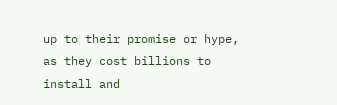up to their promise or hype, as they cost billions to install and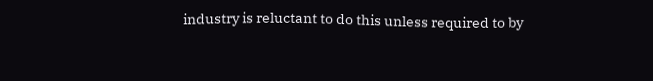industry is reluctant to do this unless required to by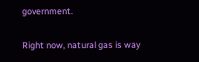government.

Right now, natural gas is way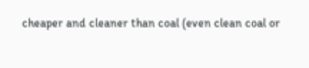cheaper and cleaner than coal (even clean coal or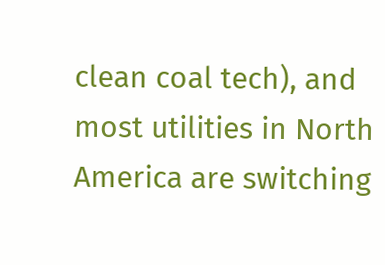clean coal tech), and most utilities in North America are switching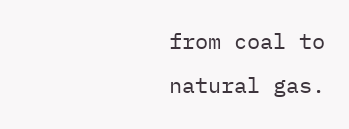from coal to natural gas.